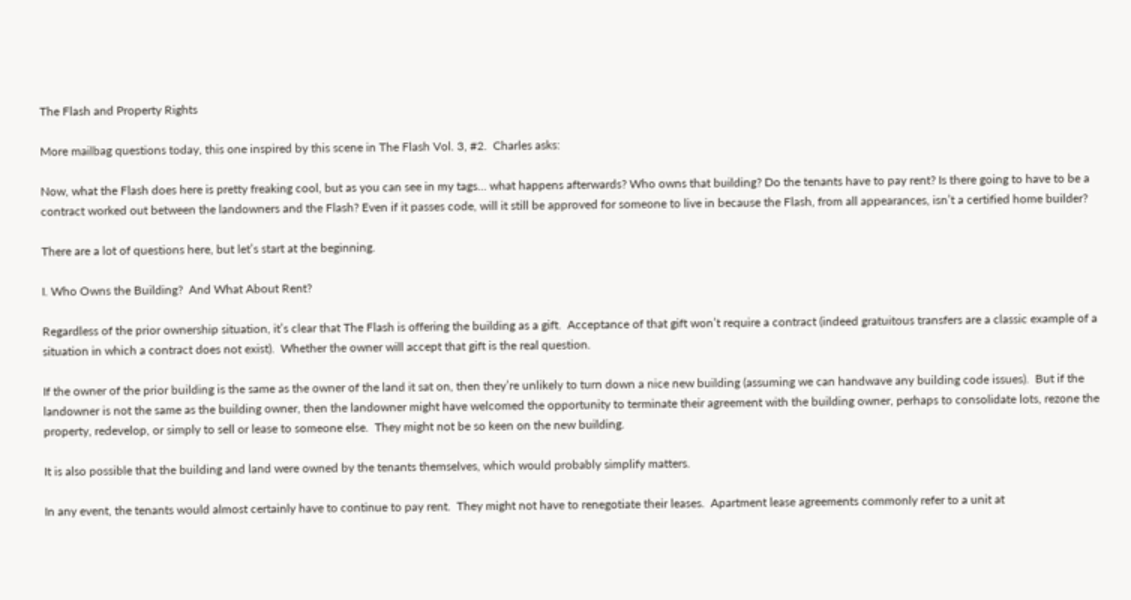The Flash and Property Rights

More mailbag questions today, this one inspired by this scene in The Flash Vol. 3, #2.  Charles asks:

Now, what the Flash does here is pretty freaking cool, but as you can see in my tags… what happens afterwards? Who owns that building? Do the tenants have to pay rent? Is there going to have to be a contract worked out between the landowners and the Flash? Even if it passes code, will it still be approved for someone to live in because the Flash, from all appearances, isn’t a certified home builder?

There are a lot of questions here, but let’s start at the beginning.

I. Who Owns the Building?  And What About Rent?

Regardless of the prior ownership situation, it’s clear that The Flash is offering the building as a gift.  Acceptance of that gift won’t require a contract (indeed gratuitous transfers are a classic example of a situation in which a contract does not exist).  Whether the owner will accept that gift is the real question.

If the owner of the prior building is the same as the owner of the land it sat on, then they’re unlikely to turn down a nice new building (assuming we can handwave any building code issues).  But if the landowner is not the same as the building owner, then the landowner might have welcomed the opportunity to terminate their agreement with the building owner, perhaps to consolidate lots, rezone the property, redevelop, or simply to sell or lease to someone else.  They might not be so keen on the new building.

It is also possible that the building and land were owned by the tenants themselves, which would probably simplify matters.

In any event, the tenants would almost certainly have to continue to pay rent.  They might not have to renegotiate their leases.  Apartment lease agreements commonly refer to a unit at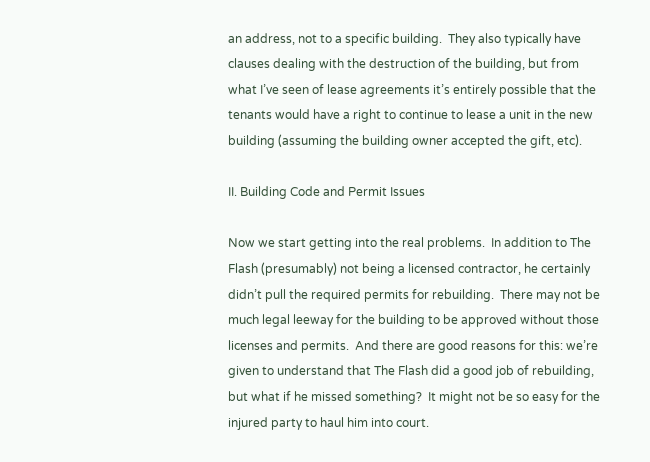an address, not to a specific building.  They also typically have clauses dealing with the destruction of the building, but from what I’ve seen of lease agreements it’s entirely possible that the tenants would have a right to continue to lease a unit in the new building (assuming the building owner accepted the gift, etc).

II. Building Code and Permit Issues

Now we start getting into the real problems.  In addition to The Flash (presumably) not being a licensed contractor, he certainly didn’t pull the required permits for rebuilding.  There may not be much legal leeway for the building to be approved without those licenses and permits.  And there are good reasons for this: we’re given to understand that The Flash did a good job of rebuilding, but what if he missed something?  It might not be so easy for the injured party to haul him into court.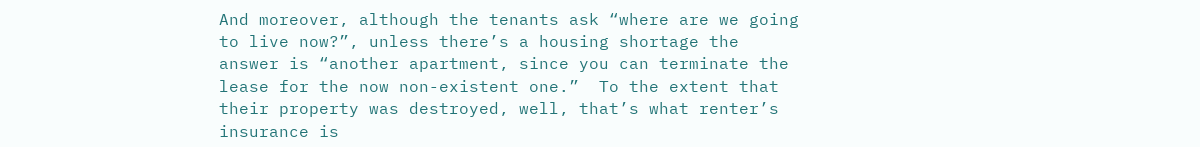And moreover, although the tenants ask “where are we going to live now?”, unless there’s a housing shortage the answer is “another apartment, since you can terminate the lease for the now non-existent one.”  To the extent that their property was destroyed, well, that’s what renter’s insurance is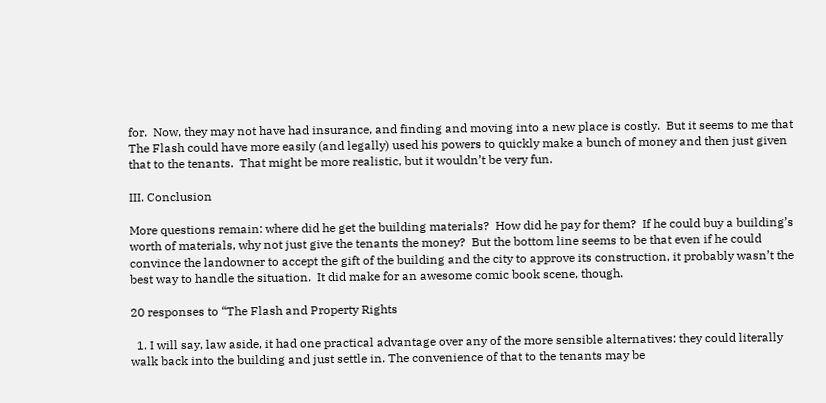for.  Now, they may not have had insurance, and finding and moving into a new place is costly.  But it seems to me that The Flash could have more easily (and legally) used his powers to quickly make a bunch of money and then just given that to the tenants.  That might be more realistic, but it wouldn’t be very fun.

III. Conclusion

More questions remain: where did he get the building materials?  How did he pay for them?  If he could buy a building’s worth of materials, why not just give the tenants the money?  But the bottom line seems to be that even if he could convince the landowner to accept the gift of the building and the city to approve its construction, it probably wasn’t the best way to handle the situation.  It did make for an awesome comic book scene, though.

20 responses to “The Flash and Property Rights

  1. I will say, law aside, it had one practical advantage over any of the more sensible alternatives: they could literally walk back into the building and just settle in. The convenience of that to the tenants may be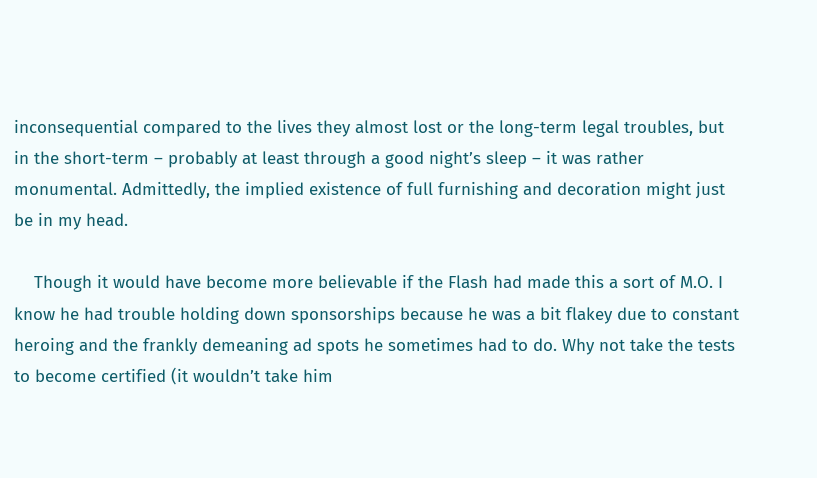inconsequential compared to the lives they almost lost or the long-term legal troubles, but in the short-term – probably at least through a good night’s sleep – it was rather monumental. Admittedly, the implied existence of full furnishing and decoration might just be in my head.

    Though it would have become more believable if the Flash had made this a sort of M.O. I know he had trouble holding down sponsorships because he was a bit flakey due to constant heroing and the frankly demeaning ad spots he sometimes had to do. Why not take the tests to become certified (it wouldn’t take him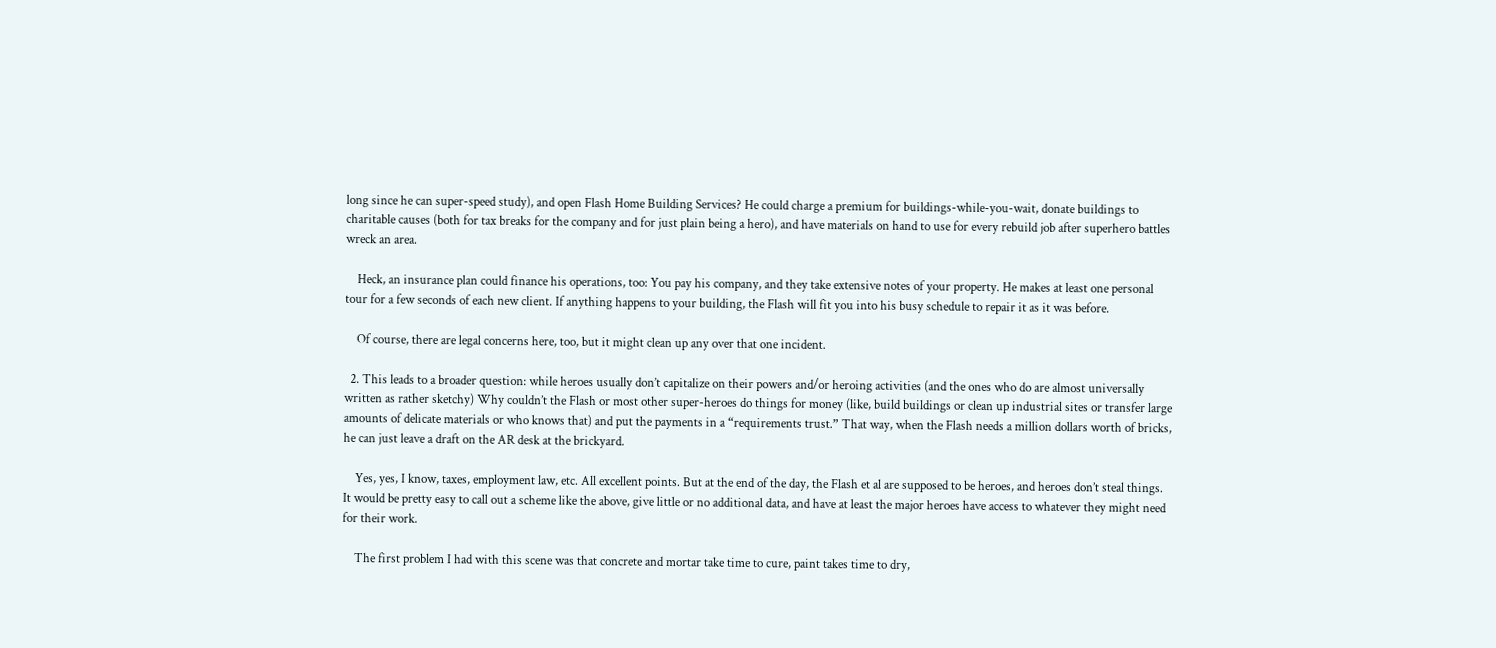long since he can super-speed study), and open Flash Home Building Services? He could charge a premium for buildings-while-you-wait, donate buildings to charitable causes (both for tax breaks for the company and for just plain being a hero), and have materials on hand to use for every rebuild job after superhero battles wreck an area.

    Heck, an insurance plan could finance his operations, too: You pay his company, and they take extensive notes of your property. He makes at least one personal tour for a few seconds of each new client. If anything happens to your building, the Flash will fit you into his busy schedule to repair it as it was before.

    Of course, there are legal concerns here, too, but it might clean up any over that one incident.

  2. This leads to a broader question: while heroes usually don’t capitalize on their powers and/or heroing activities (and the ones who do are almost universally written as rather sketchy) Why couldn’t the Flash or most other super-heroes do things for money (like, build buildings or clean up industrial sites or transfer large amounts of delicate materials or who knows that) and put the payments in a “requirements trust.” That way, when the Flash needs a million dollars worth of bricks, he can just leave a draft on the AR desk at the brickyard.

    Yes, yes, I know, taxes, employment law, etc. All excellent points. But at the end of the day, the Flash et al are supposed to be heroes, and heroes don’t steal things. It would be pretty easy to call out a scheme like the above, give little or no additional data, and have at least the major heroes have access to whatever they might need for their work.

    The first problem I had with this scene was that concrete and mortar take time to cure, paint takes time to dry,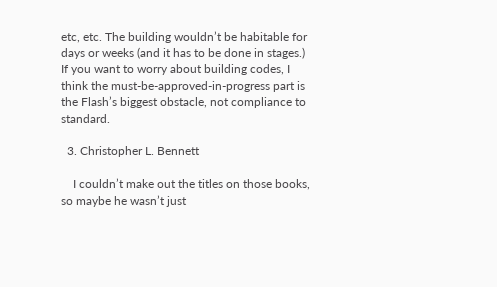etc, etc. The building wouldn’t be habitable for days or weeks (and it has to be done in stages.) If you want to worry about building codes, I think the must-be-approved-in-progress part is the Flash’s biggest obstacle, not compliance to standard.

  3. Christopher L. Bennett

    I couldn’t make out the titles on those books, so maybe he wasn’t just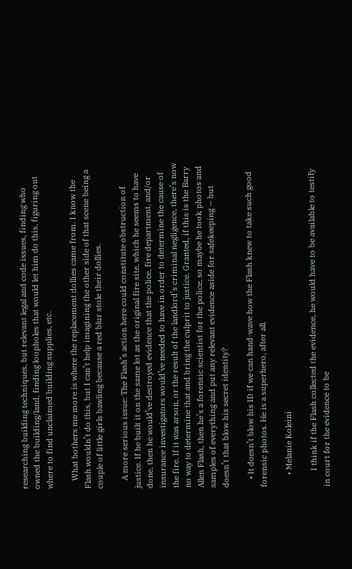researching building techniques, but relevant legal and code issues, finding who owned the building/land, finding loopholes that would let him do this, figuring out where to find unclaimed building supplies, etc.

    What bothers me more is where the replacement dollies came from. I know the Flash wouldn’t do this, but I can’t help imagining the other side of that scene being a couple of little girls bawling because a red blur stole their dollies.

    A more serious issue: The Flash’s action here could constitute obstruction of justice. If he built it on the same lot as the original fire site, which he seems to have done, then he would’ve destroyed evidence that the police, fire department, and/or insurance investigators would’ve needed to have in order to determine the cause of the fire. If it was arson, or the result of the landlord’s criminal negligence, there’s now no way to determine that and bring the culprit to justice. Granted, if this is the Barry Allen Flash, then he’s a forensic scientist for the police, so maybe he took photos and samples of everything and put any relevant evidence aside for safekeeping — but doesn’t that blow his secret identity?

    • It doesn’t blow his ID if we can hand-wave how the Flash knew to take such good forensic photos. He is a superhero, after all.

      • Melanie Koleini

        I think if the Flash collected the evidence, he would have to be available to testify in court for the evidence to be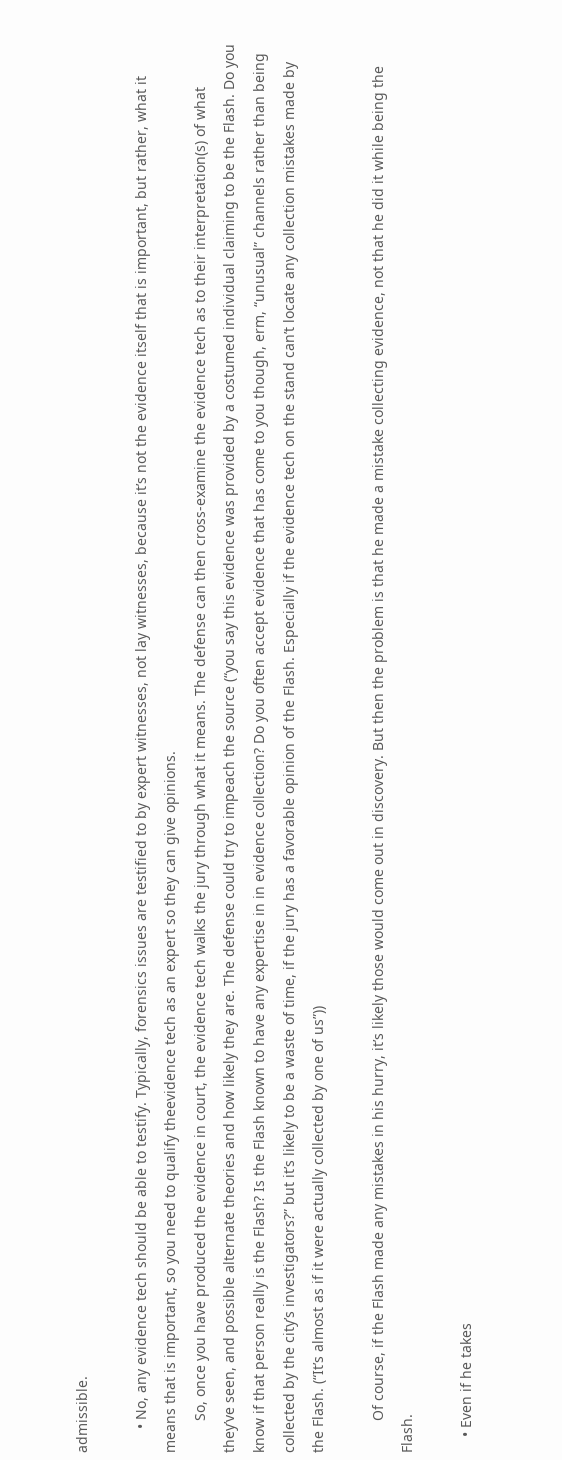admissible.

      • No, any evidence tech should be able to testify. Typically, forensics issues are testified to by expert witnesses, not lay witnesses, because it’s not the evidence itself that is important, but rather, what it means that is important, so you need to qualify theevidence tech as an expert so they can give opinions.
        So, once you have produced the evidence in court, the evidence tech walks the jury through what it means. The defense can then cross-examine the evidence tech as to their interpretation(s) of what they’ve seen, and possible alternate theories and how likely they are. The defense could try to impeach the source (“you say this evidence was provided by a costumed individual claiming to be the Flash. Do you know if that person really is the Flash? Is the Flash known to have any expertise in in evidence collection? Do you often accept evidence that has come to you though, erm, “unusual” channels rather than being collected by the city’s investigators?” but it’s likely to be a waste of time, if the jury has a favorable opinion of the Flash. Especially if the evidence tech on the stand can’t locate any collection mistakes made by the Flash. (“It’s almost as if it were actually collected by one of us”))

        Of course, if the Flash made any mistakes in his hurry, it’s likely those would come out in discovery. But then the problem is that he made a mistake collecting evidence, not that he did it while being the Flash.

    • Even if he takes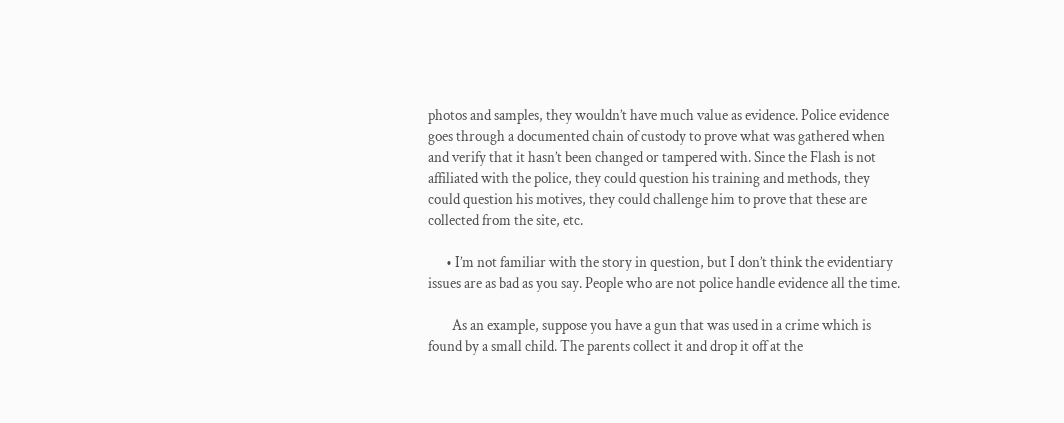photos and samples, they wouldn’t have much value as evidence. Police evidence goes through a documented chain of custody to prove what was gathered when and verify that it hasn’t been changed or tampered with. Since the Flash is not affiliated with the police, they could question his training and methods, they could question his motives, they could challenge him to prove that these are collected from the site, etc.

      • I’m not familiar with the story in question, but I don’t think the evidentiary issues are as bad as you say. People who are not police handle evidence all the time.

        As an example, suppose you have a gun that was used in a crime which is found by a small child. The parents collect it and drop it off at the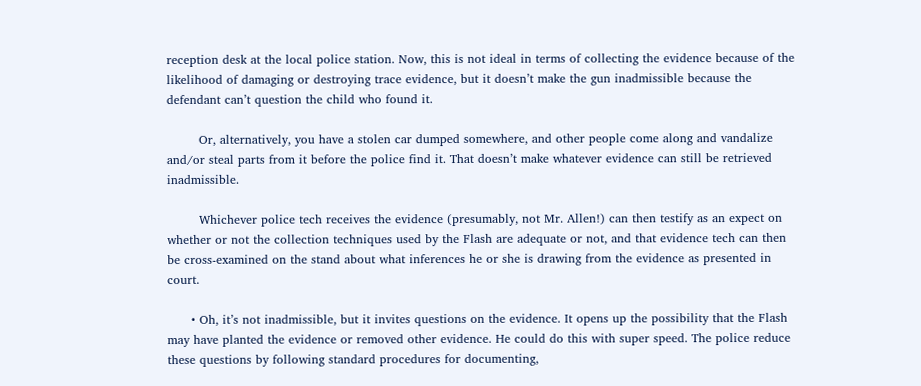reception desk at the local police station. Now, this is not ideal in terms of collecting the evidence because of the likelihood of damaging or destroying trace evidence, but it doesn’t make the gun inadmissible because the defendant can’t question the child who found it.

        Or, alternatively, you have a stolen car dumped somewhere, and other people come along and vandalize and/or steal parts from it before the police find it. That doesn’t make whatever evidence can still be retrieved inadmissible.

        Whichever police tech receives the evidence (presumably, not Mr. Allen!) can then testify as an expect on whether or not the collection techniques used by the Flash are adequate or not, and that evidence tech can then be cross-examined on the stand about what inferences he or she is drawing from the evidence as presented in court.

      • Oh, it’s not inadmissible, but it invites questions on the evidence. It opens up the possibility that the Flash may have planted the evidence or removed other evidence. He could do this with super speed. The police reduce these questions by following standard procedures for documenting,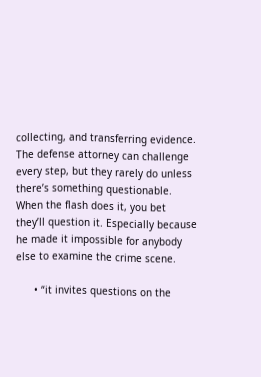collecting, and transferring evidence. The defense attorney can challenge every step, but they rarely do unless there’s something questionable. When the flash does it, you bet they’ll question it. Especially because he made it impossible for anybody else to examine the crime scene.

      • “it invites questions on the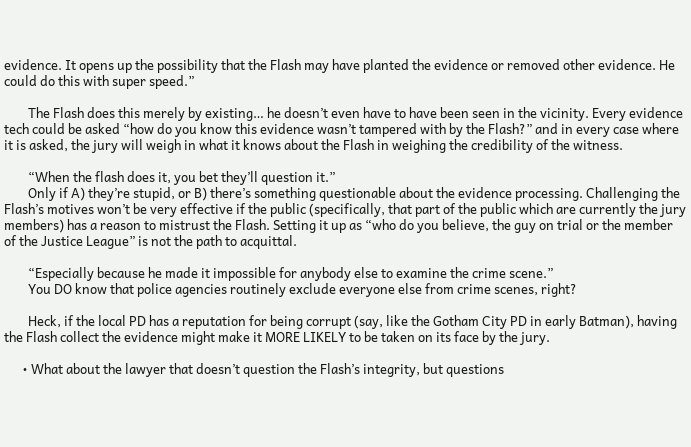evidence. It opens up the possibility that the Flash may have planted the evidence or removed other evidence. He could do this with super speed.”

        The Flash does this merely by existing… he doesn’t even have to have been seen in the vicinity. Every evidence tech could be asked “how do you know this evidence wasn’t tampered with by the Flash?” and in every case where it is asked, the jury will weigh in what it knows about the Flash in weighing the credibility of the witness.

        “When the flash does it, you bet they’ll question it.”
        Only if A) they’re stupid, or B) there’s something questionable about the evidence processing. Challenging the Flash’s motives won’t be very effective if the public (specifically, that part of the public which are currently the jury members) has a reason to mistrust the Flash. Setting it up as “who do you believe, the guy on trial or the member of the Justice League” is not the path to acquittal.

        “Especially because he made it impossible for anybody else to examine the crime scene.”
        You DO know that police agencies routinely exclude everyone else from crime scenes, right?

        Heck, if the local PD has a reputation for being corrupt (say, like the Gotham City PD in early Batman), having the Flash collect the evidence might make it MORE LIKELY to be taken on its face by the jury.

      • What about the lawyer that doesn’t question the Flash’s integrity, but questions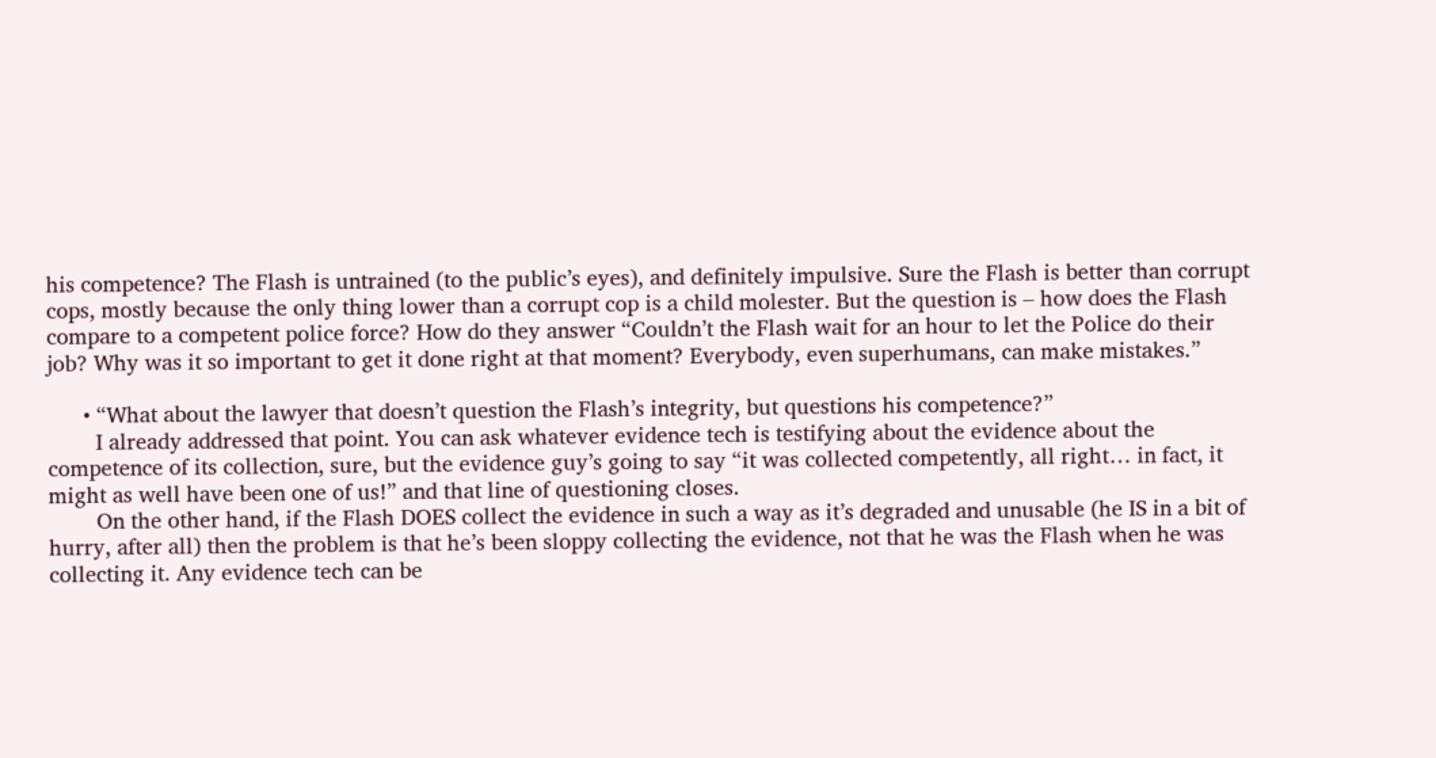his competence? The Flash is untrained (to the public’s eyes), and definitely impulsive. Sure the Flash is better than corrupt cops, mostly because the only thing lower than a corrupt cop is a child molester. But the question is – how does the Flash compare to a competent police force? How do they answer “Couldn’t the Flash wait for an hour to let the Police do their job? Why was it so important to get it done right at that moment? Everybody, even superhumans, can make mistakes.”

      • “What about the lawyer that doesn’t question the Flash’s integrity, but questions his competence?”
        I already addressed that point. You can ask whatever evidence tech is testifying about the evidence about the competence of its collection, sure, but the evidence guy’s going to say “it was collected competently, all right… in fact, it might as well have been one of us!” and that line of questioning closes.
        On the other hand, if the Flash DOES collect the evidence in such a way as it’s degraded and unusable (he IS in a bit of hurry, after all) then the problem is that he’s been sloppy collecting the evidence, not that he was the Flash when he was collecting it. Any evidence tech can be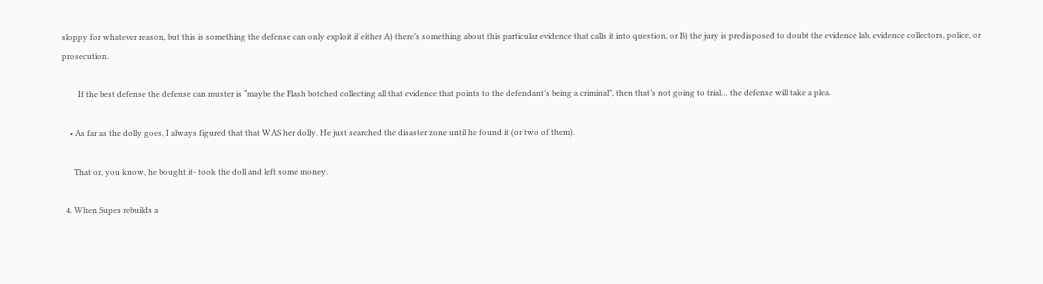sloppy for whatever reason, but this is something the defense can only exploit if either A) there’s something about this particular evidence that calls it into question, or B) the jury is predisposed to doubt the evidence lab, evidence collectors, police, or prosecution.

        If the best defense the defense can muster is “maybe the Flash botched collecting all that evidence that points to the defendant’s being a criminal”, then that’s not going to trial… the defense will take a plea.

    • As far as the dolly goes, I always figured that that WAS her dolly. He just searched the disaster zone until he found it (or two of them).

      That or, you know, he bought it- took the doll and left some money.

  4. When Supes rebuilds a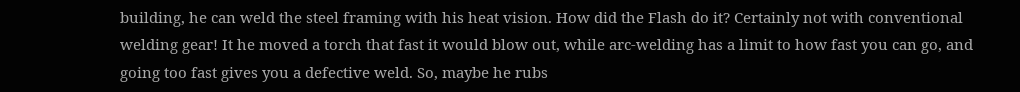building, he can weld the steel framing with his heat vision. How did the Flash do it? Certainly not with conventional welding gear! It he moved a torch that fast it would blow out, while arc-welding has a limit to how fast you can go, and going too fast gives you a defective weld. So, maybe he rubs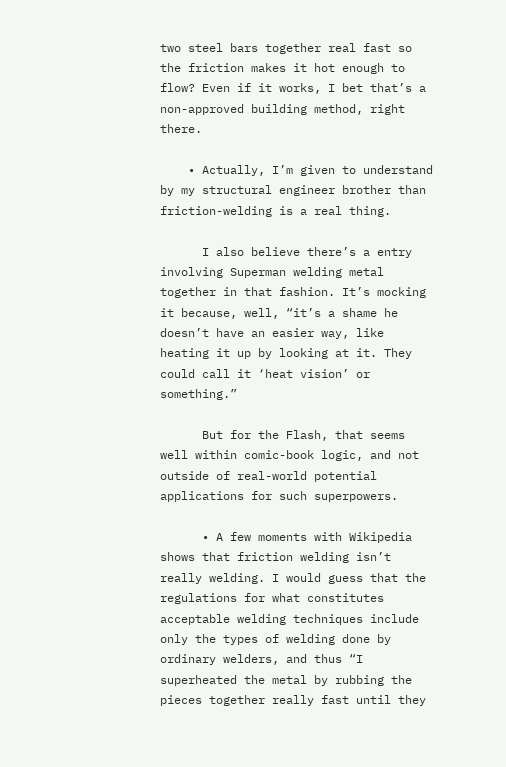two steel bars together real fast so the friction makes it hot enough to flow? Even if it works, I bet that’s a non-approved building method, right there.

    • Actually, I’m given to understand by my structural engineer brother than friction-welding is a real thing.

      I also believe there’s a entry involving Superman welding metal together in that fashion. It’s mocking it because, well, “it’s a shame he doesn’t have an easier way, like heating it up by looking at it. They could call it ‘heat vision’ or something.”

      But for the Flash, that seems well within comic-book logic, and not outside of real-world potential applications for such superpowers.

      • A few moments with Wikipedia shows that friction welding isn’t really welding. I would guess that the regulations for what constitutes acceptable welding techniques include only the types of welding done by ordinary welders, and thus “I superheated the metal by rubbing the pieces together really fast until they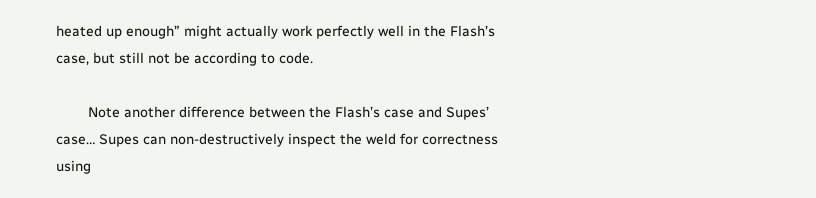heated up enough” might actually work perfectly well in the Flash’s case, but still not be according to code.

        Note another difference between the Flash’s case and Supes’ case… Supes can non-destructively inspect the weld for correctness using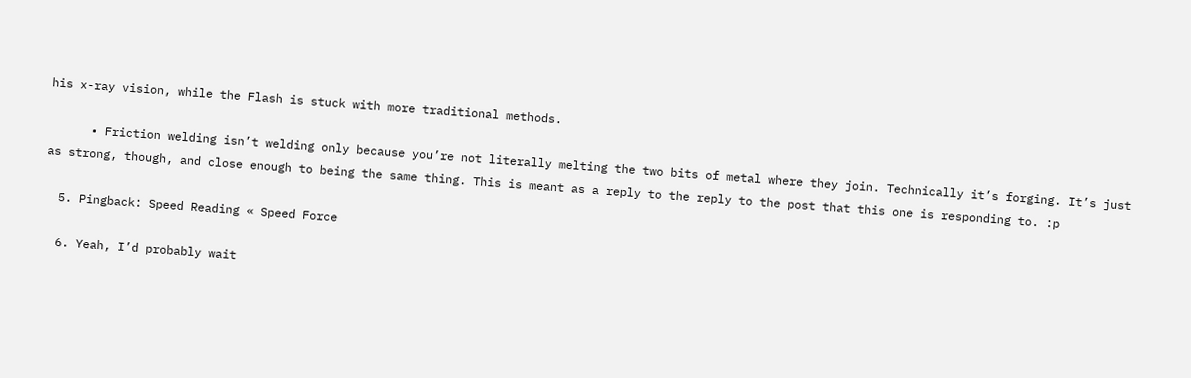his x-ray vision, while the Flash is stuck with more traditional methods.

      • Friction welding isn’t welding only because you’re not literally melting the two bits of metal where they join. Technically it’s forging. It’s just as strong, though, and close enough to being the same thing. This is meant as a reply to the reply to the post that this one is responding to. :p

  5. Pingback: Speed Reading « Speed Force

  6. Yeah, I’d probably wait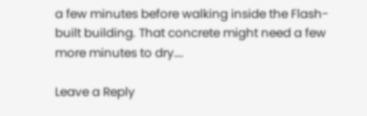a few minutes before walking inside the Flash-built building. That concrete might need a few more minutes to dry….

Leave a Reply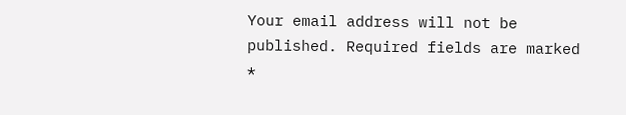Your email address will not be published. Required fields are marked *